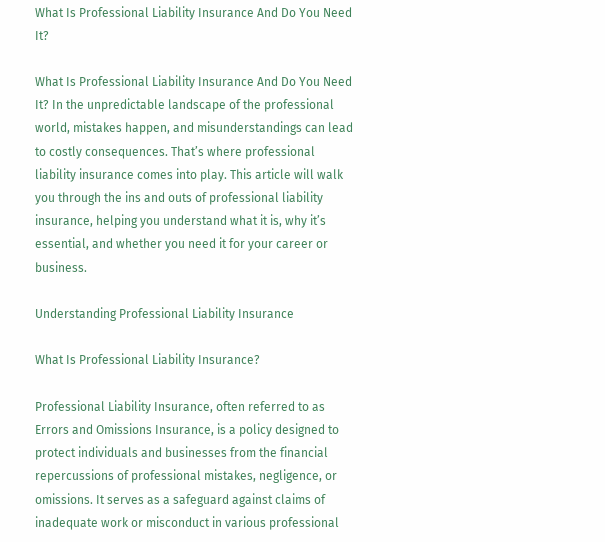What Is Professional Liability Insurance And Do You Need It?

What Is Professional Liability Insurance And Do You Need It? In the unpredictable landscape of the professional world, mistakes happen, and misunderstandings can lead to costly consequences. That’s where professional liability insurance comes into play. This article will walk you through the ins and outs of professional liability insurance, helping you understand what it is, why it’s essential, and whether you need it for your career or business.

Understanding Professional Liability Insurance

What Is Professional Liability Insurance?

Professional Liability Insurance, often referred to as Errors and Omissions Insurance, is a policy designed to protect individuals and businesses from the financial repercussions of professional mistakes, negligence, or omissions. It serves as a safeguard against claims of inadequate work or misconduct in various professional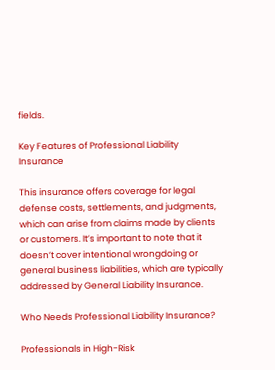fields.

Key Features of Professional Liability Insurance

This insurance offers coverage for legal defense costs, settlements, and judgments, which can arise from claims made by clients or customers. It’s important to note that it doesn’t cover intentional wrongdoing or general business liabilities, which are typically addressed by General Liability Insurance.

Who Needs Professional Liability Insurance?

Professionals in High-Risk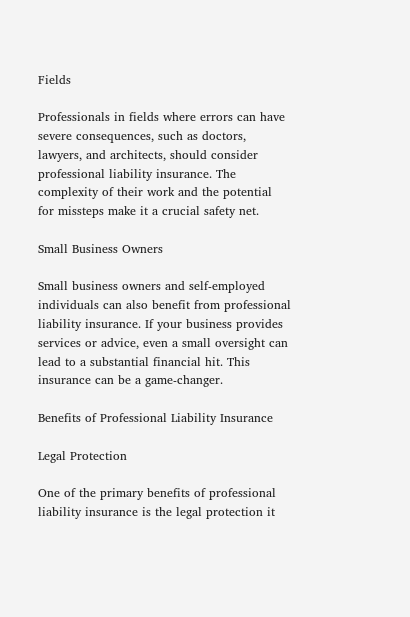Fields

Professionals in fields where errors can have severe consequences, such as doctors, lawyers, and architects, should consider professional liability insurance. The complexity of their work and the potential for missteps make it a crucial safety net.

Small Business Owners

Small business owners and self-employed individuals can also benefit from professional liability insurance. If your business provides services or advice, even a small oversight can lead to a substantial financial hit. This insurance can be a game-changer.

Benefits of Professional Liability Insurance

Legal Protection

One of the primary benefits of professional liability insurance is the legal protection it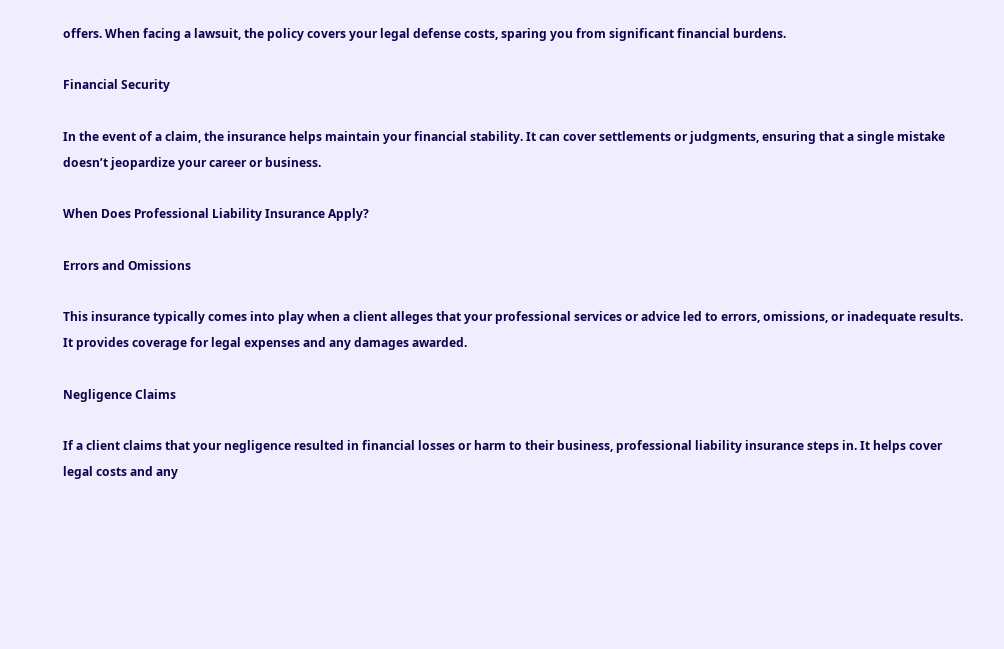offers. When facing a lawsuit, the policy covers your legal defense costs, sparing you from significant financial burdens.

Financial Security

In the event of a claim, the insurance helps maintain your financial stability. It can cover settlements or judgments, ensuring that a single mistake doesn’t jeopardize your career or business.

When Does Professional Liability Insurance Apply?

Errors and Omissions

This insurance typically comes into play when a client alleges that your professional services or advice led to errors, omissions, or inadequate results. It provides coverage for legal expenses and any damages awarded.

Negligence Claims

If a client claims that your negligence resulted in financial losses or harm to their business, professional liability insurance steps in. It helps cover legal costs and any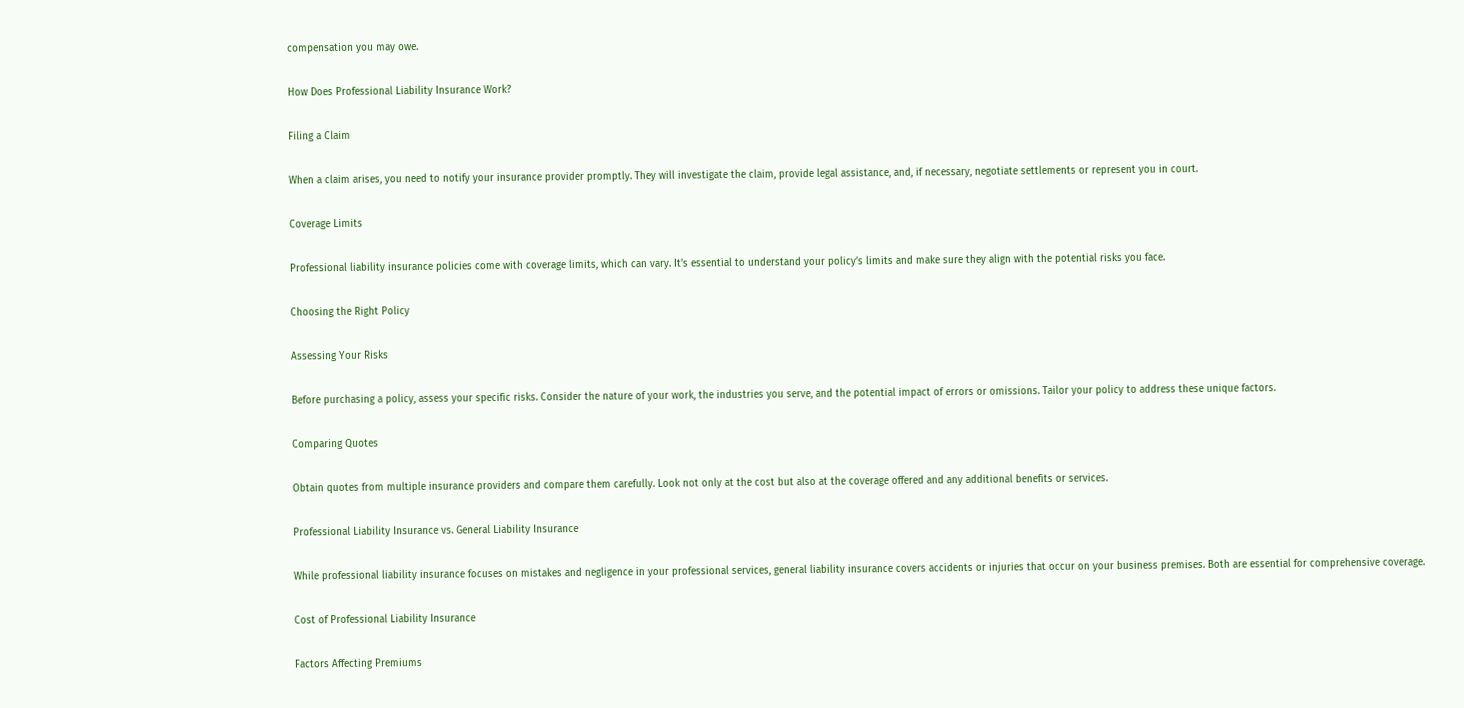compensation you may owe.

How Does Professional Liability Insurance Work?

Filing a Claim

When a claim arises, you need to notify your insurance provider promptly. They will investigate the claim, provide legal assistance, and, if necessary, negotiate settlements or represent you in court.

Coverage Limits

Professional liability insurance policies come with coverage limits, which can vary. It’s essential to understand your policy’s limits and make sure they align with the potential risks you face.

Choosing the Right Policy

Assessing Your Risks

Before purchasing a policy, assess your specific risks. Consider the nature of your work, the industries you serve, and the potential impact of errors or omissions. Tailor your policy to address these unique factors.

Comparing Quotes

Obtain quotes from multiple insurance providers and compare them carefully. Look not only at the cost but also at the coverage offered and any additional benefits or services.

Professional Liability Insurance vs. General Liability Insurance

While professional liability insurance focuses on mistakes and negligence in your professional services, general liability insurance covers accidents or injuries that occur on your business premises. Both are essential for comprehensive coverage.

Cost of Professional Liability Insurance

Factors Affecting Premiums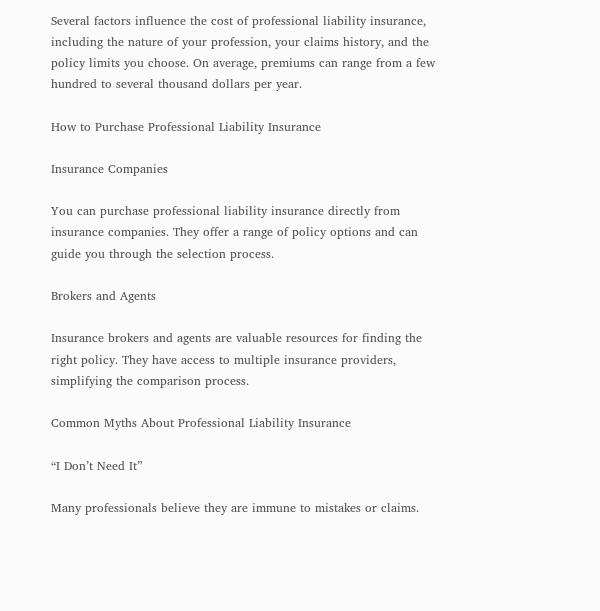Several factors influence the cost of professional liability insurance, including the nature of your profession, your claims history, and the policy limits you choose. On average, premiums can range from a few hundred to several thousand dollars per year.

How to Purchase Professional Liability Insurance

Insurance Companies

You can purchase professional liability insurance directly from insurance companies. They offer a range of policy options and can guide you through the selection process.

Brokers and Agents

Insurance brokers and agents are valuable resources for finding the right policy. They have access to multiple insurance providers, simplifying the comparison process.

Common Myths About Professional Liability Insurance

“I Don’t Need It”

Many professionals believe they are immune to mistakes or claims.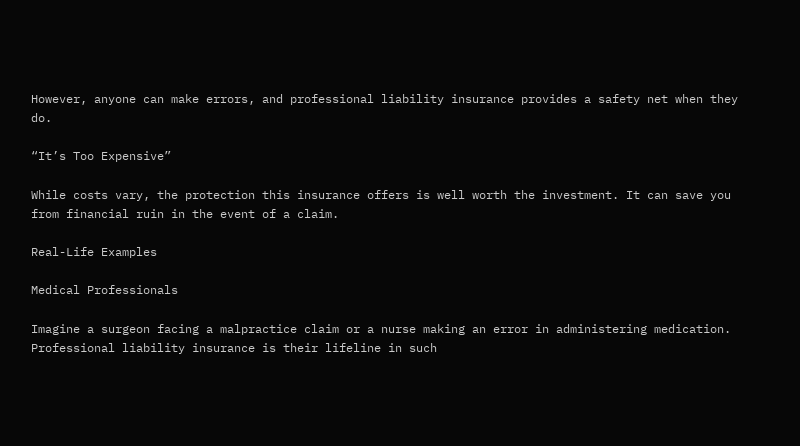However, anyone can make errors, and professional liability insurance provides a safety net when they do.

“It’s Too Expensive”

While costs vary, the protection this insurance offers is well worth the investment. It can save you from financial ruin in the event of a claim.

Real-Life Examples

Medical Professionals

Imagine a surgeon facing a malpractice claim or a nurse making an error in administering medication. Professional liability insurance is their lifeline in such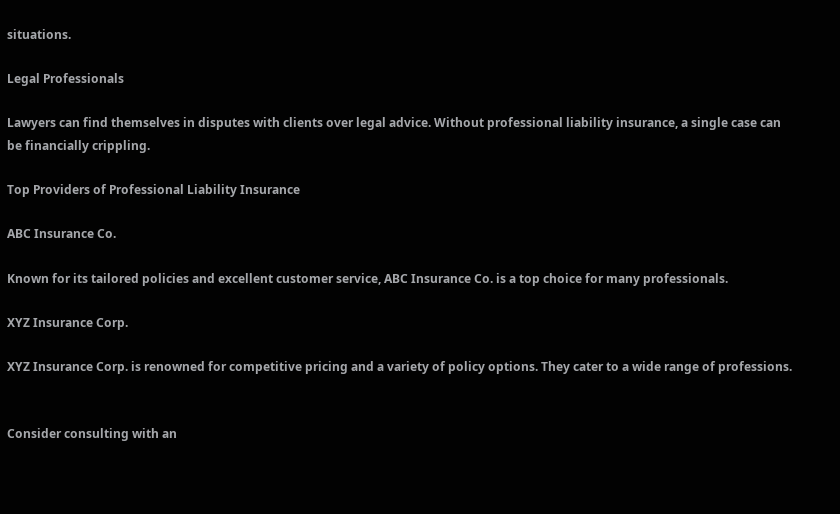situations.

Legal Professionals

Lawyers can find themselves in disputes with clients over legal advice. Without professional liability insurance, a single case can be financially crippling.

Top Providers of Professional Liability Insurance

ABC Insurance Co.

Known for its tailored policies and excellent customer service, ABC Insurance Co. is a top choice for many professionals.

XYZ Insurance Corp.

XYZ Insurance Corp. is renowned for competitive pricing and a variety of policy options. They cater to a wide range of professions.


Consider consulting with an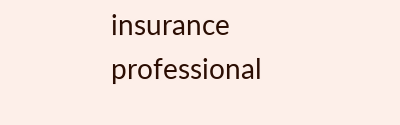insurance professional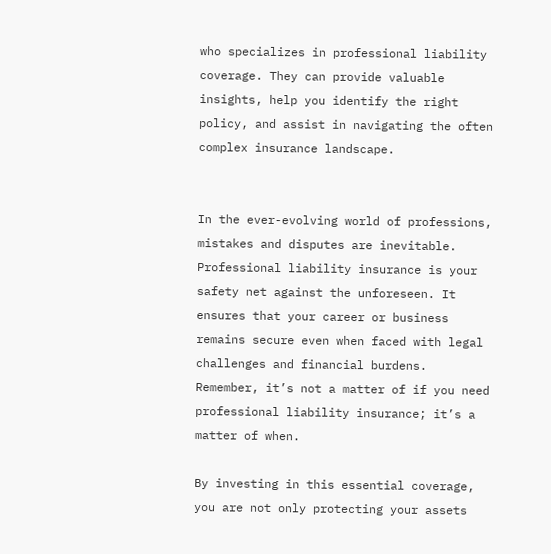who specializes in professional liability coverage. They can provide valuable insights, help you identify the right policy, and assist in navigating the often complex insurance landscape.


In the ever-evolving world of professions, mistakes and disputes are inevitable. Professional liability insurance is your safety net against the unforeseen. It ensures that your career or business remains secure even when faced with legal challenges and financial burdens. Remember, it’s not a matter of if you need professional liability insurance; it’s a matter of when.

By investing in this essential coverage, you are not only protecting your assets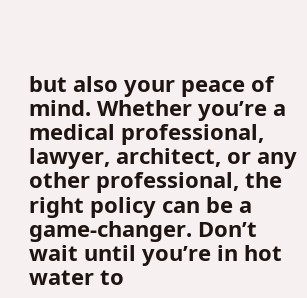but also your peace of mind. Whether you’re a medical professional, lawyer, architect, or any other professional, the right policy can be a game-changer. Don’t wait until you’re in hot water to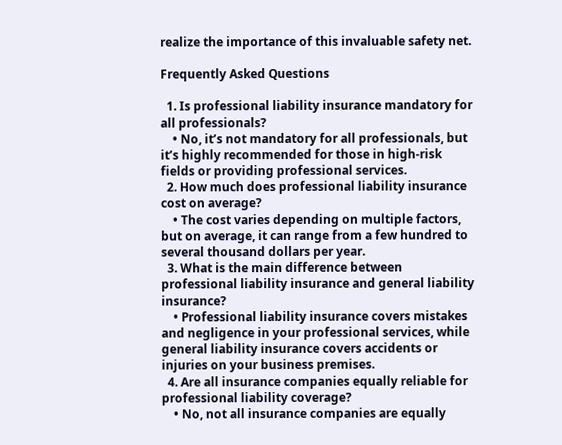realize the importance of this invaluable safety net.

Frequently Asked Questions

  1. Is professional liability insurance mandatory for all professionals?
    • No, it’s not mandatory for all professionals, but it’s highly recommended for those in high-risk fields or providing professional services.
  2. How much does professional liability insurance cost on average?
    • The cost varies depending on multiple factors, but on average, it can range from a few hundred to several thousand dollars per year.
  3. What is the main difference between professional liability insurance and general liability insurance?
    • Professional liability insurance covers mistakes and negligence in your professional services, while general liability insurance covers accidents or injuries on your business premises.
  4. Are all insurance companies equally reliable for professional liability coverage?
    • No, not all insurance companies are equally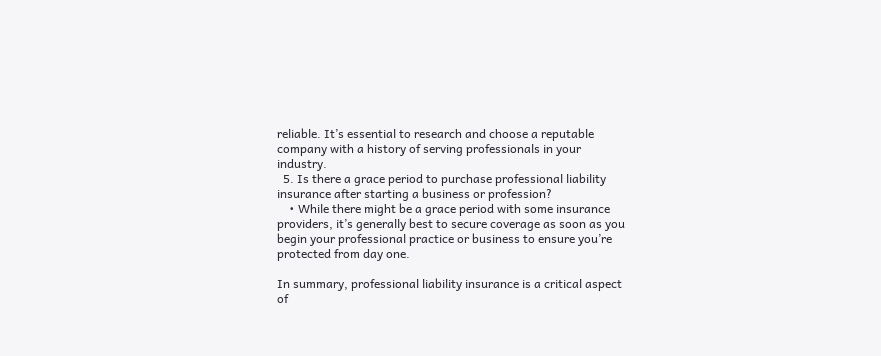reliable. It’s essential to research and choose a reputable company with a history of serving professionals in your industry.
  5. Is there a grace period to purchase professional liability insurance after starting a business or profession?
    • While there might be a grace period with some insurance providers, it’s generally best to secure coverage as soon as you begin your professional practice or business to ensure you’re protected from day one.

In summary, professional liability insurance is a critical aspect of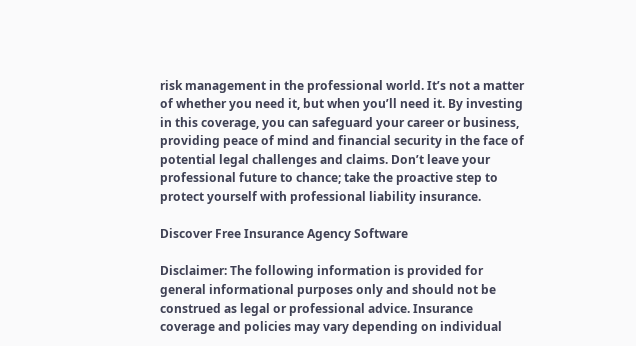risk management in the professional world. It’s not a matter of whether you need it, but when you’ll need it. By investing in this coverage, you can safeguard your career or business, providing peace of mind and financial security in the face of potential legal challenges and claims. Don’t leave your professional future to chance; take the proactive step to protect yourself with professional liability insurance.

Discover Free Insurance Agency Software

Disclaimer: The following information is provided for general informational purposes only and should not be construed as legal or professional advice. Insurance coverage and policies may vary depending on individual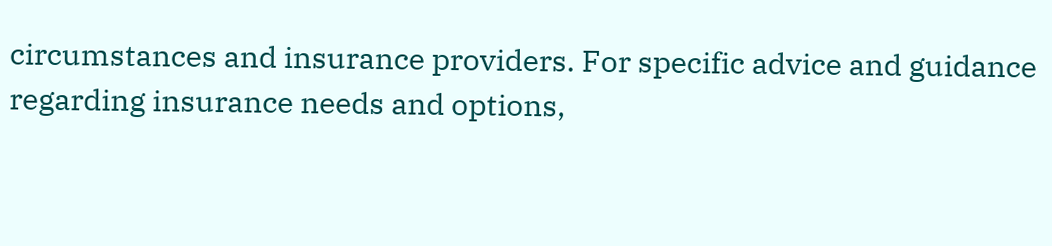circumstances and insurance providers. For specific advice and guidance regarding insurance needs and options,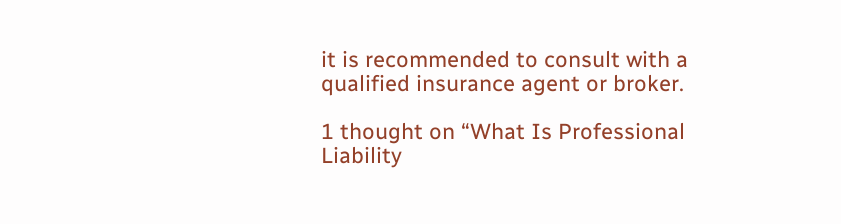it is recommended to consult with a qualified insurance agent or broker.

1 thought on “What Is Professional Liability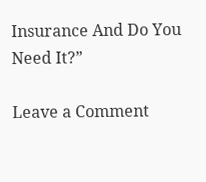Insurance And Do You Need It?”

Leave a Comment